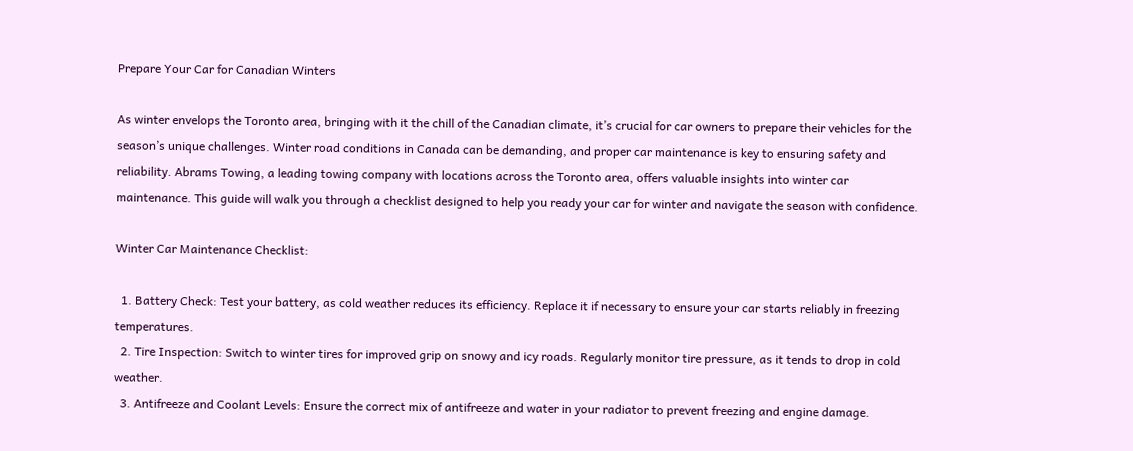Prepare Your Car for Canadian Winters

As winter envelops the Toronto area, bringing with it the chill of the Canadian climate, it’s crucial for car owners to prepare their vehicles for the season’s unique challenges. Winter road conditions in Canada can be demanding, and proper car maintenance is key to ensuring safety and reliability. Abrams Towing, a leading towing company with locations across the Toronto area, offers valuable insights into winter car maintenance. This guide will walk you through a checklist designed to help you ready your car for winter and navigate the season with confidence.

Winter Car Maintenance Checklist:

  1. Battery Check: Test your battery, as cold weather reduces its efficiency. Replace it if necessary to ensure your car starts reliably in freezing temperatures.
  2. Tire Inspection: Switch to winter tires for improved grip on snowy and icy roads. Regularly monitor tire pressure, as it tends to drop in cold weather.
  3. Antifreeze and Coolant Levels: Ensure the correct mix of antifreeze and water in your radiator to prevent freezing and engine damage.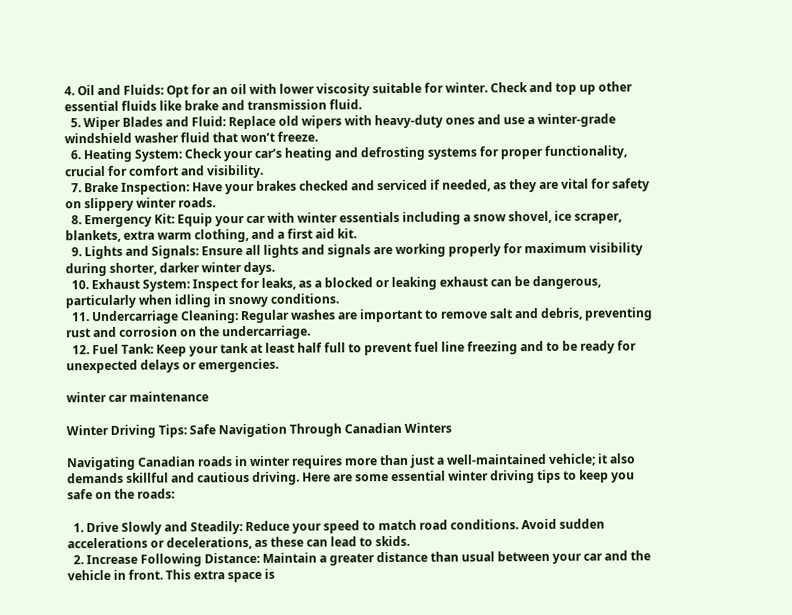4. Oil and Fluids: Opt for an oil with lower viscosity suitable for winter. Check and top up other essential fluids like brake and transmission fluid.
  5. Wiper Blades and Fluid: Replace old wipers with heavy-duty ones and use a winter-grade windshield washer fluid that won’t freeze.
  6. Heating System: Check your car’s heating and defrosting systems for proper functionality, crucial for comfort and visibility.
  7. Brake Inspection: Have your brakes checked and serviced if needed, as they are vital for safety on slippery winter roads.
  8. Emergency Kit: Equip your car with winter essentials including a snow shovel, ice scraper, blankets, extra warm clothing, and a first aid kit.
  9. Lights and Signals: Ensure all lights and signals are working properly for maximum visibility during shorter, darker winter days.
  10. Exhaust System: Inspect for leaks, as a blocked or leaking exhaust can be dangerous, particularly when idling in snowy conditions.
  11. Undercarriage Cleaning: Regular washes are important to remove salt and debris, preventing rust and corrosion on the undercarriage.
  12. Fuel Tank: Keep your tank at least half full to prevent fuel line freezing and to be ready for unexpected delays or emergencies.

winter car maintenance

Winter Driving Tips: Safe Navigation Through Canadian Winters

Navigating Canadian roads in winter requires more than just a well-maintained vehicle; it also demands skillful and cautious driving. Here are some essential winter driving tips to keep you safe on the roads:

  1. Drive Slowly and Steadily: Reduce your speed to match road conditions. Avoid sudden accelerations or decelerations, as these can lead to skids.
  2. Increase Following Distance: Maintain a greater distance than usual between your car and the vehicle in front. This extra space is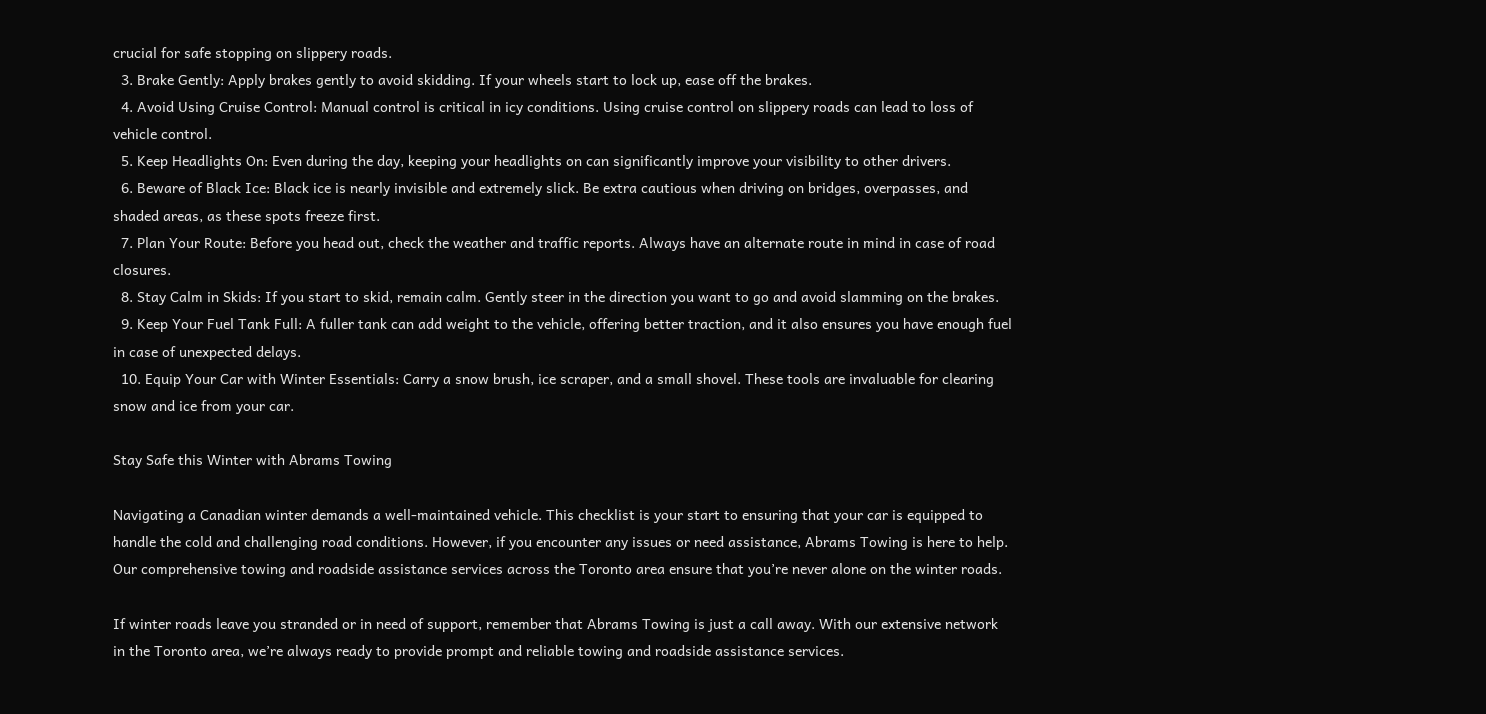crucial for safe stopping on slippery roads.
  3. Brake Gently: Apply brakes gently to avoid skidding. If your wheels start to lock up, ease off the brakes.
  4. Avoid Using Cruise Control: Manual control is critical in icy conditions. Using cruise control on slippery roads can lead to loss of vehicle control.
  5. Keep Headlights On: Even during the day, keeping your headlights on can significantly improve your visibility to other drivers.
  6. Beware of Black Ice: Black ice is nearly invisible and extremely slick. Be extra cautious when driving on bridges, overpasses, and shaded areas, as these spots freeze first.
  7. Plan Your Route: Before you head out, check the weather and traffic reports. Always have an alternate route in mind in case of road closures.
  8. Stay Calm in Skids: If you start to skid, remain calm. Gently steer in the direction you want to go and avoid slamming on the brakes.
  9. Keep Your Fuel Tank Full: A fuller tank can add weight to the vehicle, offering better traction, and it also ensures you have enough fuel in case of unexpected delays.
  10. Equip Your Car with Winter Essentials: Carry a snow brush, ice scraper, and a small shovel. These tools are invaluable for clearing snow and ice from your car.

Stay Safe this Winter with Abrams Towing

Navigating a Canadian winter demands a well-maintained vehicle. This checklist is your start to ensuring that your car is equipped to handle the cold and challenging road conditions. However, if you encounter any issues or need assistance, Abrams Towing is here to help. Our comprehensive towing and roadside assistance services across the Toronto area ensure that you’re never alone on the winter roads.

If winter roads leave you stranded or in need of support, remember that Abrams Towing is just a call away. With our extensive network in the Toronto area, we’re always ready to provide prompt and reliable towing and roadside assistance services.